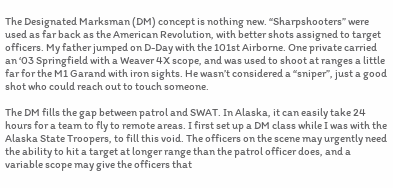The Designated Marksman (DM) concept is nothing new. “Sharpshooters” were used as far back as the American Revolution, with better shots assigned to target officers. My father jumped on D-Day with the 101st Airborne. One private carried an ‘03 Springfield with a Weaver 4X scope, and was used to shoot at ranges a little far for the M1 Garand with iron sights. He wasn’t considered a “sniper”, just a good shot who could reach out to touch someone.

The DM fills the gap between patrol and SWAT. In Alaska, it can easily take 24 hours for a team to fly to remote areas. I first set up a DM class while I was with the Alaska State Troopers, to fill this void. The officers on the scene may urgently need the ability to hit a target at longer range than the patrol officer does, and a variable scope may give the officers that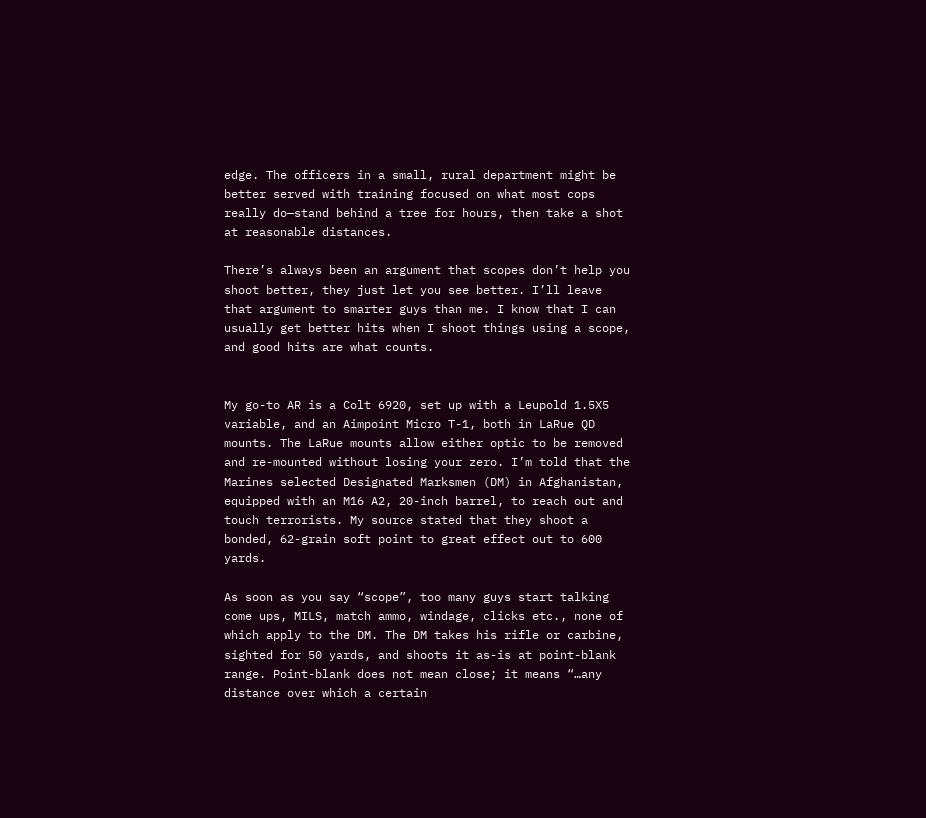edge. The officers in a small, rural department might be better served with training focused on what most cops really do—stand behind a tree for hours, then take a shot at reasonable distances.

There’s always been an argument that scopes don’t help you shoot better, they just let you see better. I’ll leave that argument to smarter guys than me. I know that I can usually get better hits when I shoot things using a scope, and good hits are what counts.


My go-to AR is a Colt 6920, set up with a Leupold 1.5X5 variable, and an Aimpoint Micro T-1, both in LaRue QD mounts. The LaRue mounts allow either optic to be removed and re-mounted without losing your zero. I’m told that the Marines selected Designated Marksmen (DM) in Afghanistan, equipped with an M16 A2, 20-inch barrel, to reach out and touch terrorists. My source stated that they shoot a bonded, 62-grain soft point to great effect out to 600 yards.

As soon as you say “scope”, too many guys start talking come ups, MILS, match ammo, windage, clicks etc., none of which apply to the DM. The DM takes his rifle or carbine, sighted for 50 yards, and shoots it as-is at point-blank range. Point-blank does not mean close; it means “…any distance over which a certain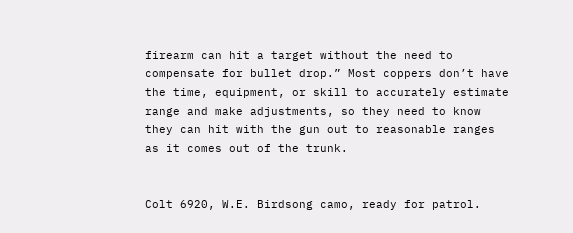firearm can hit a target without the need to compensate for bullet drop.” Most coppers don’t have the time, equipment, or skill to accurately estimate range and make adjustments, so they need to know they can hit with the gun out to reasonable ranges as it comes out of the trunk.


Colt 6920, W.E. Birdsong camo, ready for patrol.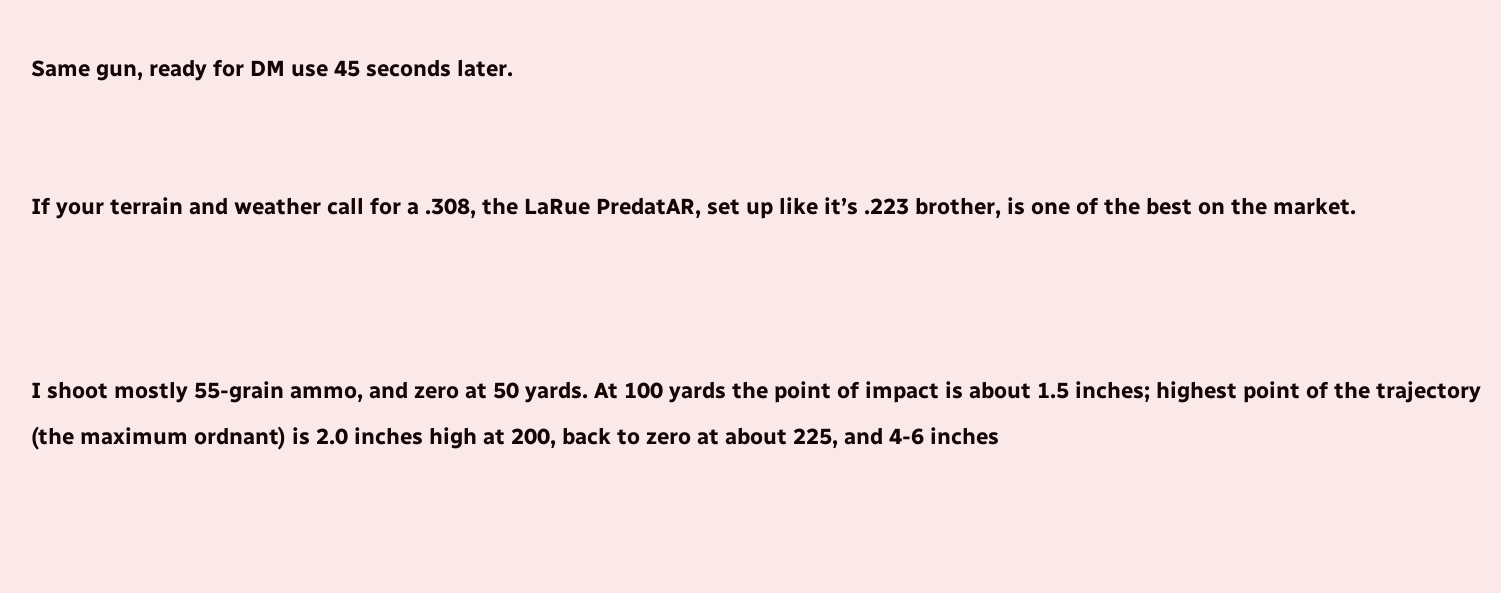Same gun, ready for DM use 45 seconds later.


If your terrain and weather call for a .308, the LaRue PredatAR, set up like it’s .223 brother, is one of the best on the market.



I shoot mostly 55-grain ammo, and zero at 50 yards. At 100 yards the point of impact is about 1.5 inches; highest point of the trajectory (the maximum ordnant) is 2.0 inches high at 200, back to zero at about 225, and 4-6 inches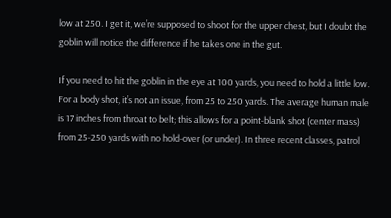low at 250. I get it, we’re supposed to shoot for the upper chest, but I doubt the goblin will notice the difference if he takes one in the gut.

If you need to hit the goblin in the eye at 100 yards, you need to hold a little low. For a body shot, it’s not an issue, from 25 to 250 yards. The average human male is 17 inches from throat to belt; this allows for a point-blank shot (center mass) from 25-250 yards with no hold-over (or under). In three recent classes, patrol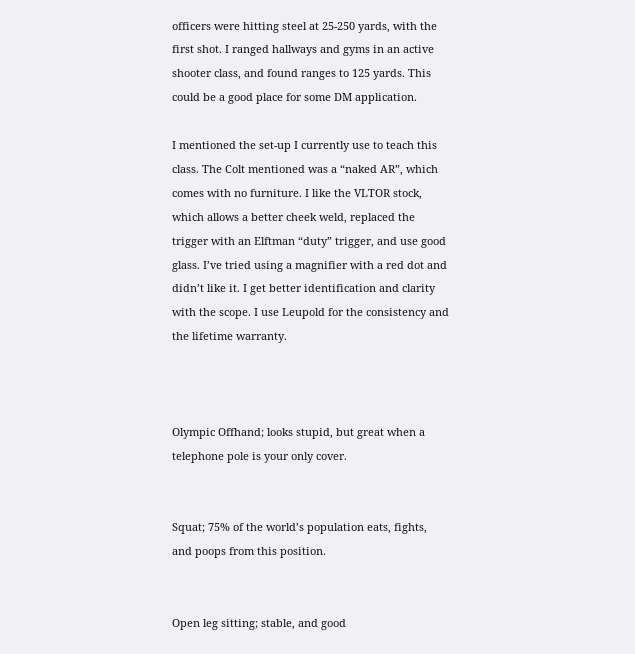officers were hitting steel at 25-250 yards, with the first shot. I ranged hallways and gyms in an active shooter class, and found ranges to 125 yards. This could be a good place for some DM application.

I mentioned the set-up I currently use to teach this class. The Colt mentioned was a “naked AR”, which comes with no furniture. I like the VLTOR stock, which allows a better cheek weld, replaced the trigger with an Elftman “duty” trigger, and use good glass. I’ve tried using a magnifier with a red dot and didn’t like it. I get better identification and clarity with the scope. I use Leupold for the consistency and the lifetime warranty.



Olympic Offhand; looks stupid, but great when a telephone pole is your only cover.


Squat; 75% of the world’s population eats, fights, and poops from this position.


Open leg sitting; stable, and good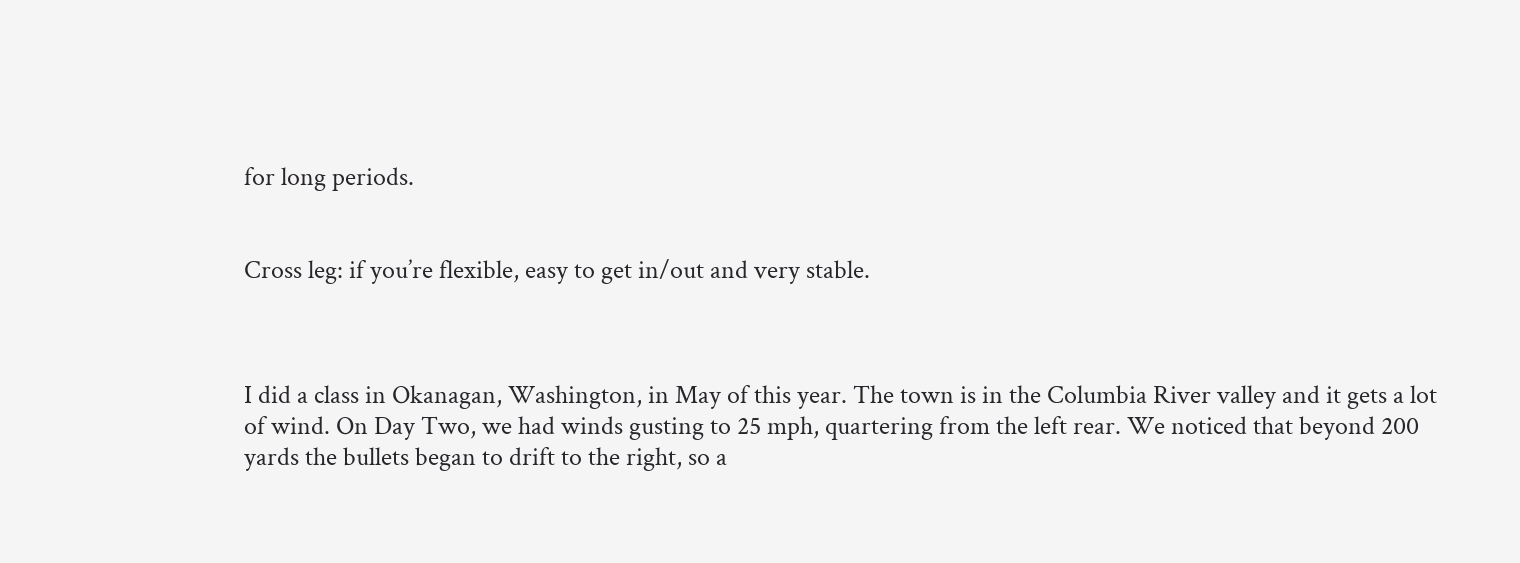for long periods.


Cross leg: if you’re flexible, easy to get in/out and very stable.



I did a class in Okanagan, Washington, in May of this year. The town is in the Columbia River valley and it gets a lot of wind. On Day Two, we had winds gusting to 25 mph, quartering from the left rear. We noticed that beyond 200 yards the bullets began to drift to the right, so a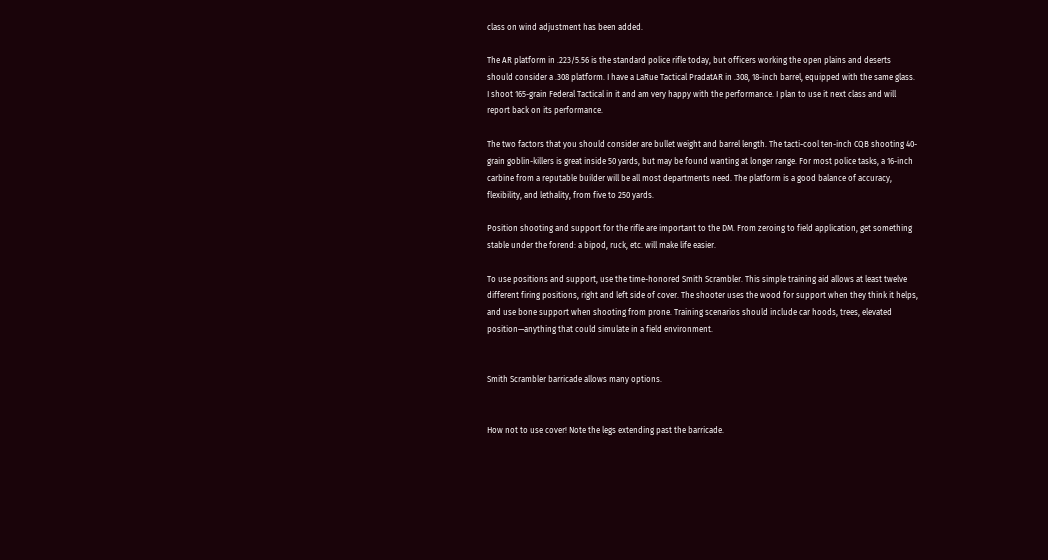class on wind adjustment has been added.

The AR platform in .223/5.56 is the standard police rifle today, but officers working the open plains and deserts should consider a .308 platform. I have a LaRue Tactical PradatAR in .308, 18-inch barrel, equipped with the same glass. I shoot 165-grain Federal Tactical in it and am very happy with the performance. I plan to use it next class and will report back on its performance.

The two factors that you should consider are bullet weight and barrel length. The tacti-cool ten-inch CQB shooting 40-grain goblin-killers is great inside 50 yards, but may be found wanting at longer range. For most police tasks, a 16-inch carbine from a reputable builder will be all most departments need. The platform is a good balance of accuracy, flexibility, and lethality, from five to 250 yards.

Position shooting and support for the rifle are important to the DM. From zeroing to field application, get something stable under the forend: a bipod, ruck, etc. will make life easier.

To use positions and support, use the time-honored Smith Scrambler. This simple training aid allows at least twelve different firing positions, right and left side of cover. The shooter uses the wood for support when they think it helps, and use bone support when shooting from prone. Training scenarios should include car hoods, trees, elevated position—anything that could simulate in a field environment.


Smith Scrambler barricade allows many options.


How not to use cover! Note the legs extending past the barricade.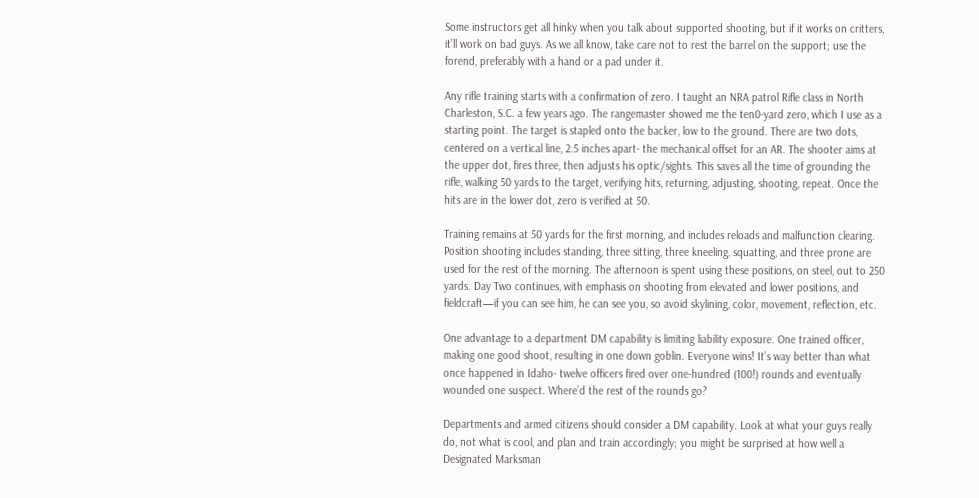Some instructors get all hinky when you talk about supported shooting, but if it works on critters, it’ll work on bad guys. As we all know, take care not to rest the barrel on the support; use the forend, preferably with a hand or a pad under it.

Any rifle training starts with a confirmation of zero. I taught an NRA patrol Rifle class in North Charleston, S.C. a few years ago. The rangemaster showed me the ten0-yard zero, which I use as a starting point. The target is stapled onto the backer, low to the ground. There are two dots, centered on a vertical line, 2.5 inches apart- the mechanical offset for an AR. The shooter aims at the upper dot, fires three, then adjusts his optic/sights. This saves all the time of grounding the rifle, walking 50 yards to the target, verifying hits, returning, adjusting, shooting, repeat. Once the hits are in the lower dot, zero is verified at 50.

Training remains at 50 yards for the first morning, and includes reloads and malfunction clearing. Position shooting includes standing, three sitting, three kneeling, squatting, and three prone are used for the rest of the morning. The afternoon is spent using these positions, on steel, out to 250 yards. Day Two continues, with emphasis on shooting from elevated and lower positions, and fieldcraft—if you can see him, he can see you, so avoid skylining, color, movement, reflection, etc.

One advantage to a department DM capability is limiting liability exposure. One trained officer, making one good shoot, resulting in one down goblin. Everyone wins! It’s way better than what once happened in Idaho- twelve officers fired over one-hundred (100!) rounds and eventually wounded one suspect. Where’d the rest of the rounds go?

Departments and armed citizens should consider a DM capability. Look at what your guys really do, not what is cool, and plan and train accordingly; you might be surprised at how well a Designated Marksman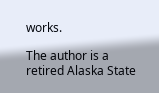works.

The author is a retired Alaska State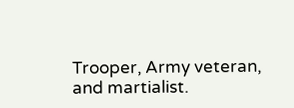Trooper, Army veteran, and martialist.